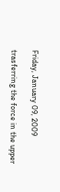Friday, January 09, 2009

trasferring the force in the upper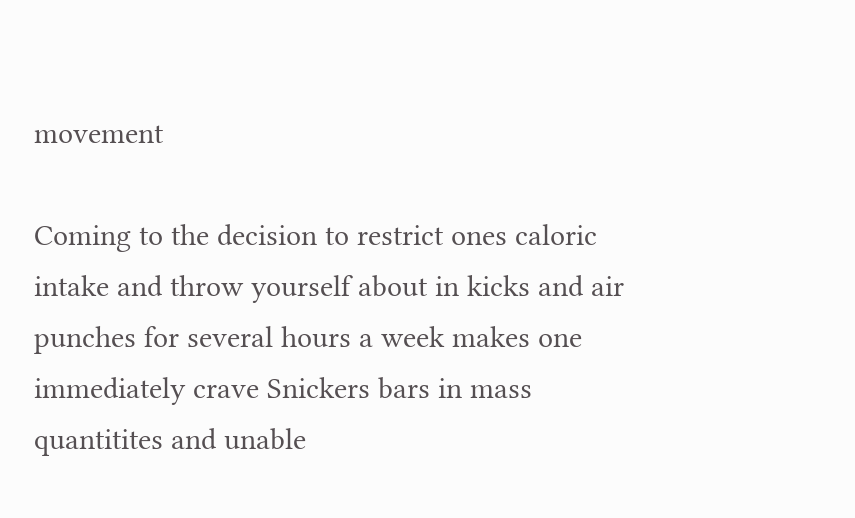movement

Coming to the decision to restrict ones caloric intake and throw yourself about in kicks and air punches for several hours a week makes one immediately crave Snickers bars in mass quantitites and unable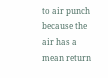to air punch because the air has a mean return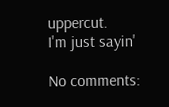uppercut.
I'm just sayin'

No comments: